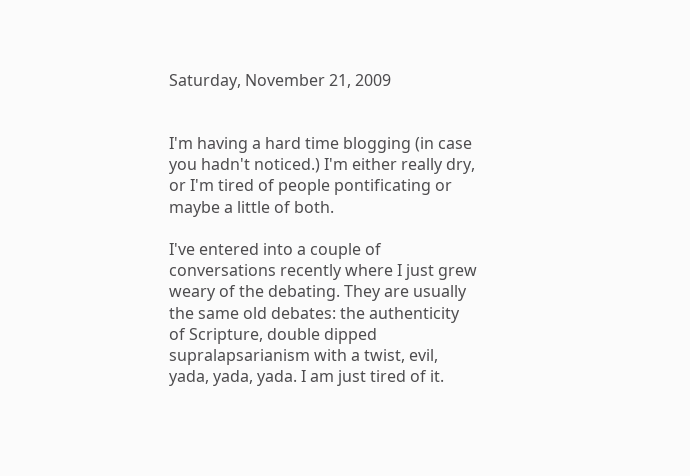Saturday, November 21, 2009


I'm having a hard time blogging (in case you hadn't noticed.) I'm either really dry, or I'm tired of people pontificating or maybe a little of both.

I've entered into a couple of conversations recently where I just grew weary of the debating. They are usually the same old debates: the authenticity of Scripture, double dipped supralapsarianism with a twist, evil, yada, yada, yada. I am just tired of it.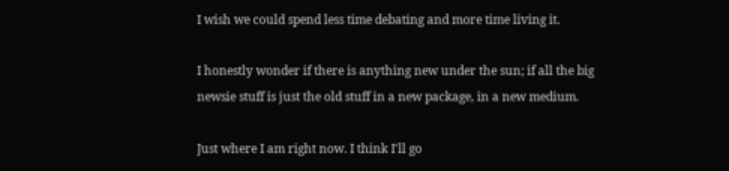I wish we could spend less time debating and more time living it.

I honestly wonder if there is anything new under the sun; if all the big newsie stuff is just the old stuff in a new package, in a new medium.

Just where I am right now. I think I'll go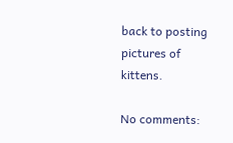back to posting pictures of kittens.

No comments: